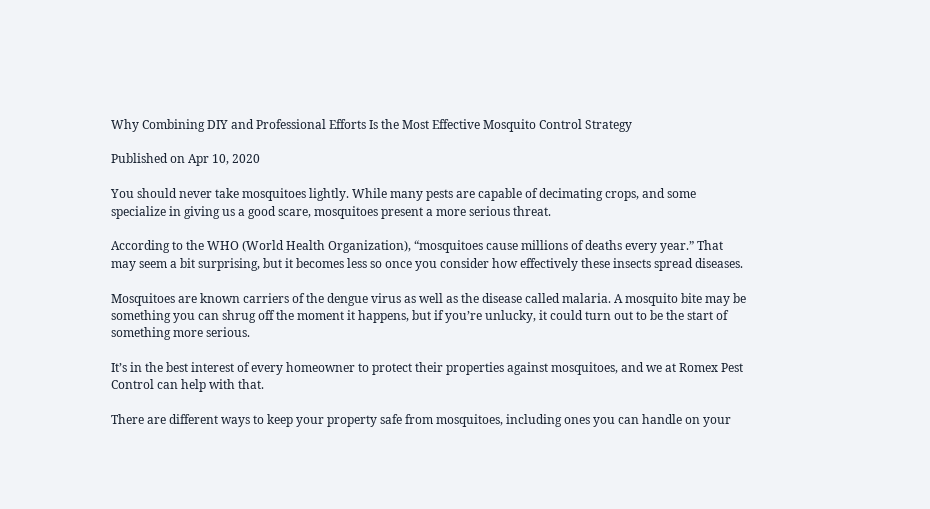Why Combining DIY and Professional Efforts Is the Most Effective Mosquito Control Strategy

Published on Apr 10, 2020

You should never take mosquitoes lightly. While many pests are capable of decimating crops, and some specialize in giving us a good scare, mosquitoes present a more serious threat.

According to the WHO (World Health Organization), “mosquitoes cause millions of deaths every year.” That may seem a bit surprising, but it becomes less so once you consider how effectively these insects spread diseases.

Mosquitoes are known carriers of the dengue virus as well as the disease called malaria. A mosquito bite may be something you can shrug off the moment it happens, but if you’re unlucky, it could turn out to be the start of something more serious.

It’s in the best interest of every homeowner to protect their properties against mosquitoes, and we at Romex Pest Control can help with that.

There are different ways to keep your property safe from mosquitoes, including ones you can handle on your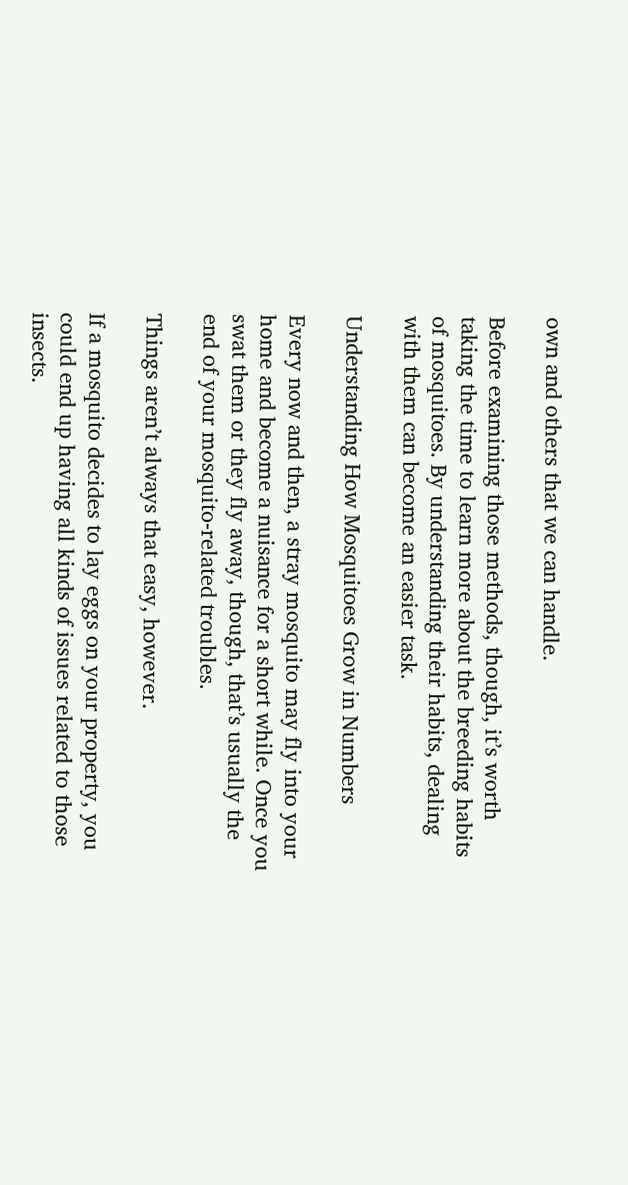own and others that we can handle.

Before examining those methods, though, it’s worth taking the time to learn more about the breeding habits of mosquitoes. By understanding their habits, dealing with them can become an easier task.

Understanding How Mosquitoes Grow in Numbers

Every now and then, a stray mosquito may fly into your home and become a nuisance for a short while. Once you swat them or they fly away, though, that’s usually the end of your mosquito-related troubles.

Things aren’t always that easy, however.

If a mosquito decides to lay eggs on your property, you could end up having all kinds of issues related to those insects.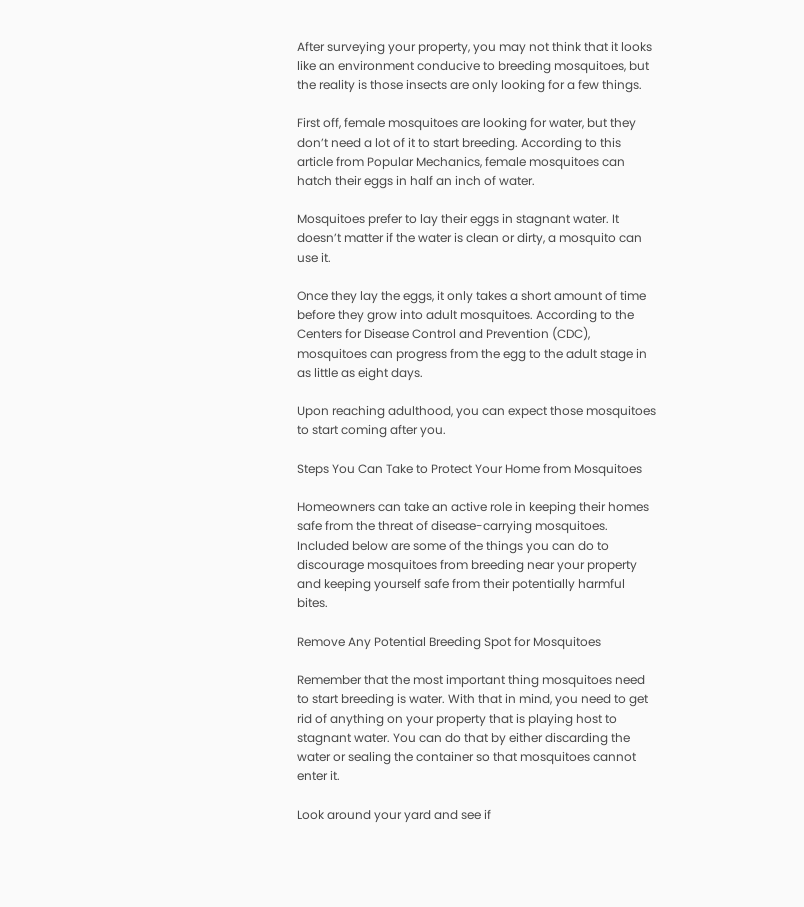After surveying your property, you may not think that it looks like an environment conducive to breeding mosquitoes, but the reality is those insects are only looking for a few things.

First off, female mosquitoes are looking for water, but they don’t need a lot of it to start breeding. According to this article from Popular Mechanics, female mosquitoes can hatch their eggs in half an inch of water.

Mosquitoes prefer to lay their eggs in stagnant water. It doesn’t matter if the water is clean or dirty, a mosquito can use it.

Once they lay the eggs, it only takes a short amount of time before they grow into adult mosquitoes. According to the Centers for Disease Control and Prevention (CDC), mosquitoes can progress from the egg to the adult stage in as little as eight days.

Upon reaching adulthood, you can expect those mosquitoes to start coming after you.

Steps You Can Take to Protect Your Home from Mosquitoes

Homeowners can take an active role in keeping their homes safe from the threat of disease-carrying mosquitoes. Included below are some of the things you can do to discourage mosquitoes from breeding near your property and keeping yourself safe from their potentially harmful bites.

Remove Any Potential Breeding Spot for Mosquitoes

Remember that the most important thing mosquitoes need to start breeding is water. With that in mind, you need to get rid of anything on your property that is playing host to stagnant water. You can do that by either discarding the water or sealing the container so that mosquitoes cannot enter it.

Look around your yard and see if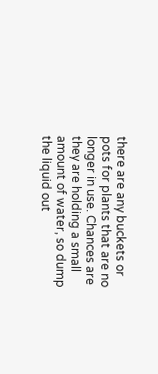there are any buckets or pots for plants that are no longer in use. Chances are they are holding a small amount of water, so dump the liquid out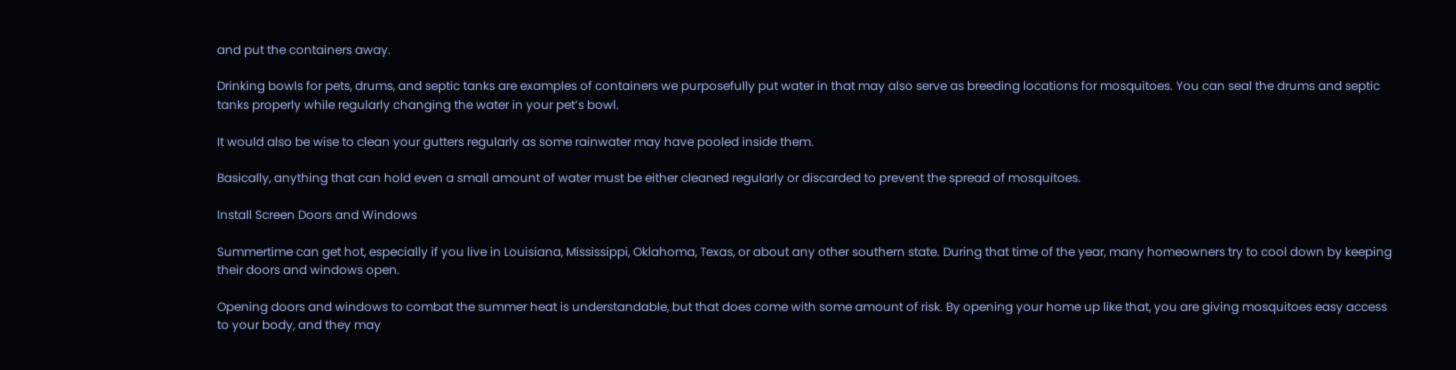and put the containers away.

Drinking bowls for pets, drums, and septic tanks are examples of containers we purposefully put water in that may also serve as breeding locations for mosquitoes. You can seal the drums and septic tanks properly while regularly changing the water in your pet’s bowl.

It would also be wise to clean your gutters regularly as some rainwater may have pooled inside them.

Basically, anything that can hold even a small amount of water must be either cleaned regularly or discarded to prevent the spread of mosquitoes.

Install Screen Doors and Windows

Summertime can get hot, especially if you live in Louisiana, Mississippi, Oklahoma, Texas, or about any other southern state. During that time of the year, many homeowners try to cool down by keeping their doors and windows open.

Opening doors and windows to combat the summer heat is understandable, but that does come with some amount of risk. By opening your home up like that, you are giving mosquitoes easy access to your body, and they may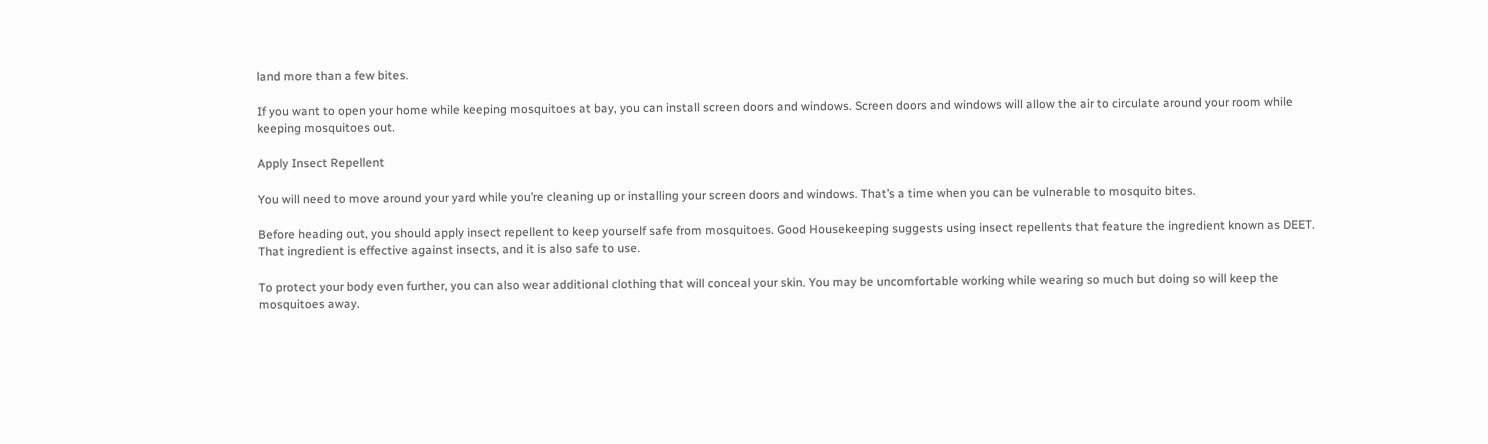land more than a few bites.

If you want to open your home while keeping mosquitoes at bay, you can install screen doors and windows. Screen doors and windows will allow the air to circulate around your room while keeping mosquitoes out.

Apply Insect Repellent

You will need to move around your yard while you’re cleaning up or installing your screen doors and windows. That’s a time when you can be vulnerable to mosquito bites.

Before heading out, you should apply insect repellent to keep yourself safe from mosquitoes. Good Housekeeping suggests using insect repellents that feature the ingredient known as DEET. That ingredient is effective against insects, and it is also safe to use.

To protect your body even further, you can also wear additional clothing that will conceal your skin. You may be uncomfortable working while wearing so much but doing so will keep the mosquitoes away.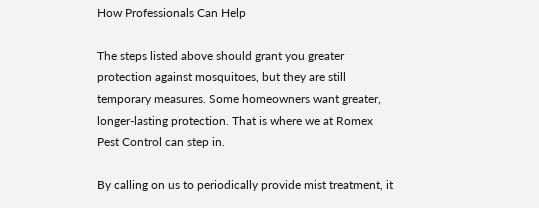How Professionals Can Help

The steps listed above should grant you greater protection against mosquitoes, but they are still temporary measures. Some homeowners want greater, longer-lasting protection. That is where we at Romex Pest Control can step in.

By calling on us to periodically provide mist treatment, it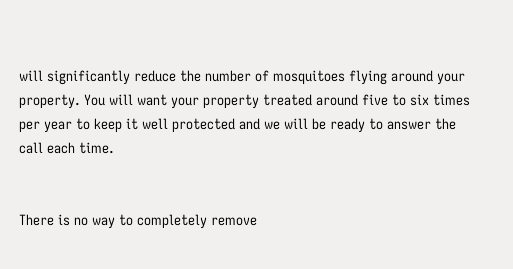will significantly reduce the number of mosquitoes flying around your property. You will want your property treated around five to six times per year to keep it well protected and we will be ready to answer the call each time.


There is no way to completely remove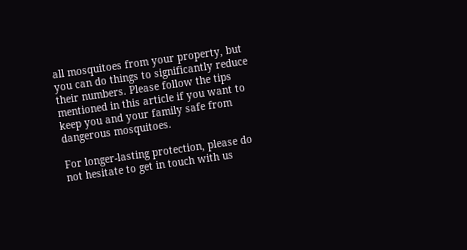all mosquitoes from your property, but you can do things to significantly reduce their numbers. Please follow the tips mentioned in this article if you want to keep you and your family safe from dangerous mosquitoes.

For longer-lasting protection, please do not hesitate to get in touch with us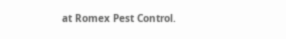at Romex Pest Control.